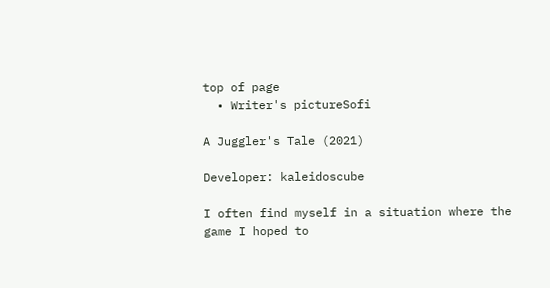top of page
  • Writer's pictureSofi

A Juggler's Tale (2021)

Developer: kaleidoscube

I often find myself in a situation where the game I hoped to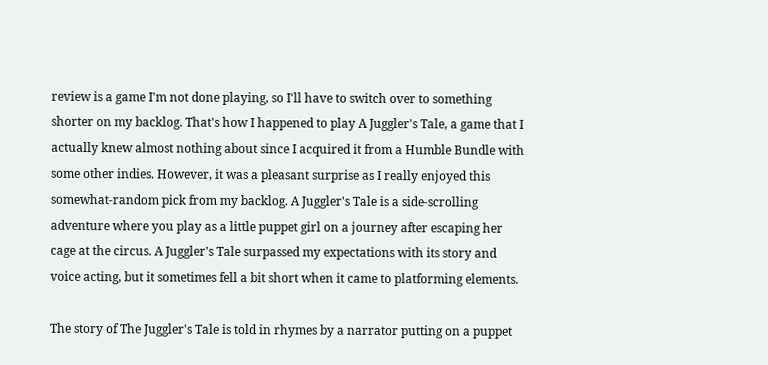review is a game I'm not done playing, so I'll have to switch over to something shorter on my backlog. That's how I happened to play A Juggler's Tale, a game that I actually knew almost nothing about since I acquired it from a Humble Bundle with some other indies. However, it was a pleasant surprise as I really enjoyed this somewhat-random pick from my backlog. A Juggler's Tale is a side-scrolling adventure where you play as a little puppet girl on a journey after escaping her cage at the circus. A Juggler's Tale surpassed my expectations with its story and voice acting, but it sometimes fell a bit short when it came to platforming elements.

The story of The Juggler's Tale is told in rhymes by a narrator putting on a puppet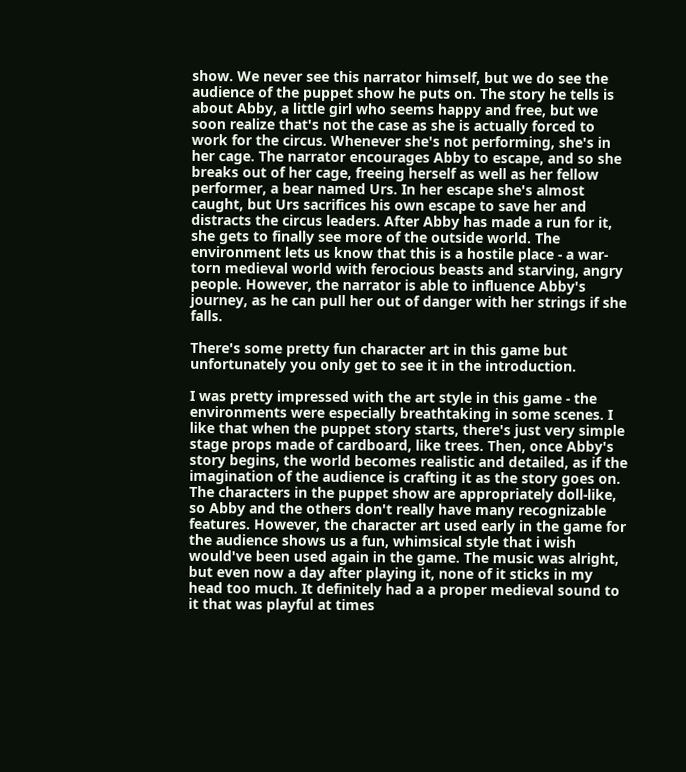show. We never see this narrator himself, but we do see the audience of the puppet show he puts on. The story he tells is about Abby, a little girl who seems happy and free, but we soon realize that's not the case as she is actually forced to work for the circus. Whenever she's not performing, she's in her cage. The narrator encourages Abby to escape, and so she breaks out of her cage, freeing herself as well as her fellow performer, a bear named Urs. In her escape she's almost caught, but Urs sacrifices his own escape to save her and distracts the circus leaders. After Abby has made a run for it, she gets to finally see more of the outside world. The environment lets us know that this is a hostile place - a war-torn medieval world with ferocious beasts and starving, angry people. However, the narrator is able to influence Abby's journey, as he can pull her out of danger with her strings if she falls.

There's some pretty fun character art in this game but unfortunately you only get to see it in the introduction.

I was pretty impressed with the art style in this game - the environments were especially breathtaking in some scenes. I like that when the puppet story starts, there's just very simple stage props made of cardboard, like trees. Then, once Abby's story begins, the world becomes realistic and detailed, as if the imagination of the audience is crafting it as the story goes on. The characters in the puppet show are appropriately doll-like, so Abby and the others don't really have many recognizable features. However, the character art used early in the game for the audience shows us a fun, whimsical style that i wish would've been used again in the game. The music was alright, but even now a day after playing it, none of it sticks in my head too much. It definitely had a a proper medieval sound to it that was playful at times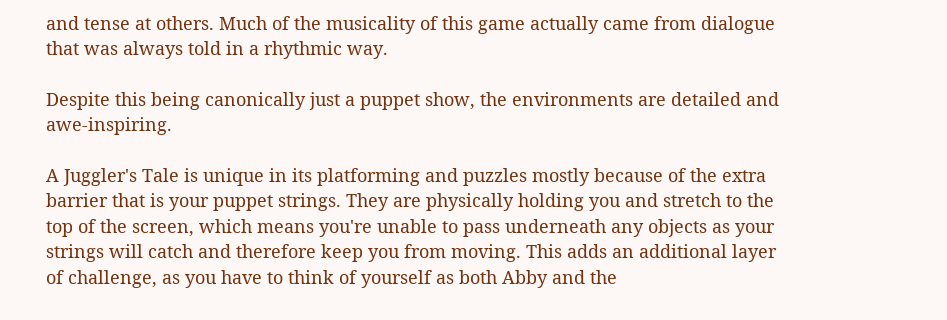and tense at others. Much of the musicality of this game actually came from dialogue that was always told in a rhythmic way.

Despite this being canonically just a puppet show, the environments are detailed and awe-inspiring.

A Juggler's Tale is unique in its platforming and puzzles mostly because of the extra barrier that is your puppet strings. They are physically holding you and stretch to the top of the screen, which means you're unable to pass underneath any objects as your strings will catch and therefore keep you from moving. This adds an additional layer of challenge, as you have to think of yourself as both Abby and the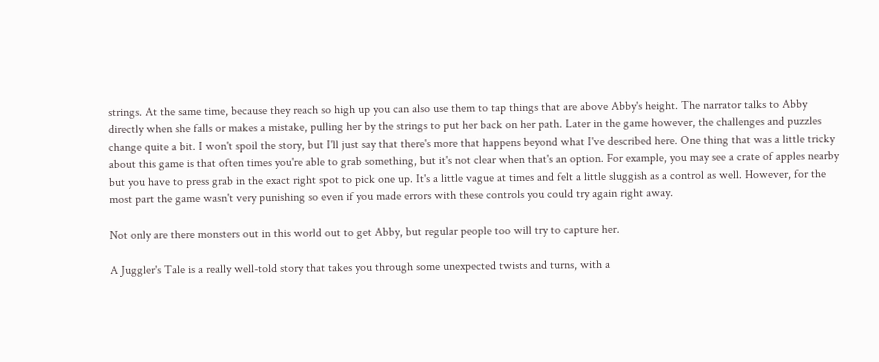strings. At the same time, because they reach so high up you can also use them to tap things that are above Abby's height. The narrator talks to Abby directly when she falls or makes a mistake, pulling her by the strings to put her back on her path. Later in the game however, the challenges and puzzles change quite a bit. I won't spoil the story, but I'll just say that there's more that happens beyond what I've described here. One thing that was a little tricky about this game is that often times you're able to grab something, but it's not clear when that's an option. For example, you may see a crate of apples nearby but you have to press grab in the exact right spot to pick one up. It's a little vague at times and felt a little sluggish as a control as well. However, for the most part the game wasn't very punishing so even if you made errors with these controls you could try again right away.

Not only are there monsters out in this world out to get Abby, but regular people too will try to capture her.

A Juggler's Tale is a really well-told story that takes you through some unexpected twists and turns, with a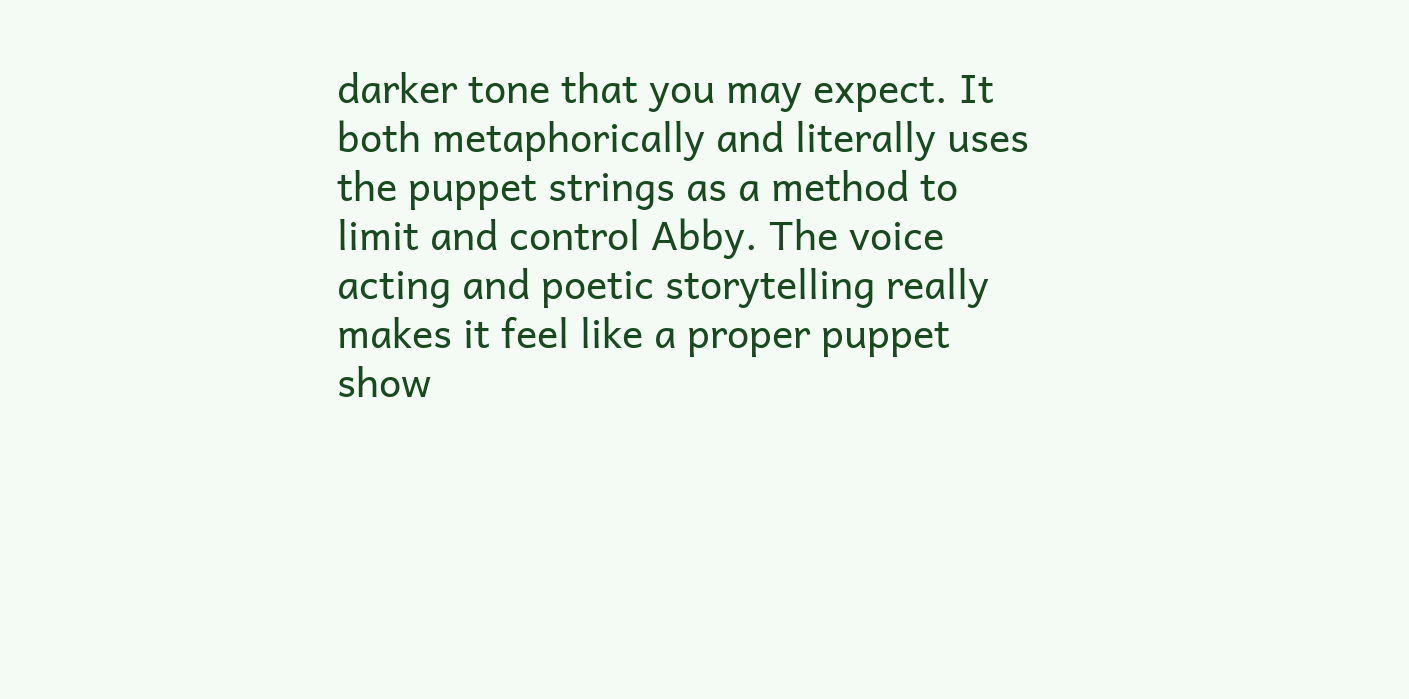darker tone that you may expect. It both metaphorically and literally uses the puppet strings as a method to limit and control Abby. The voice acting and poetic storytelling really makes it feel like a proper puppet show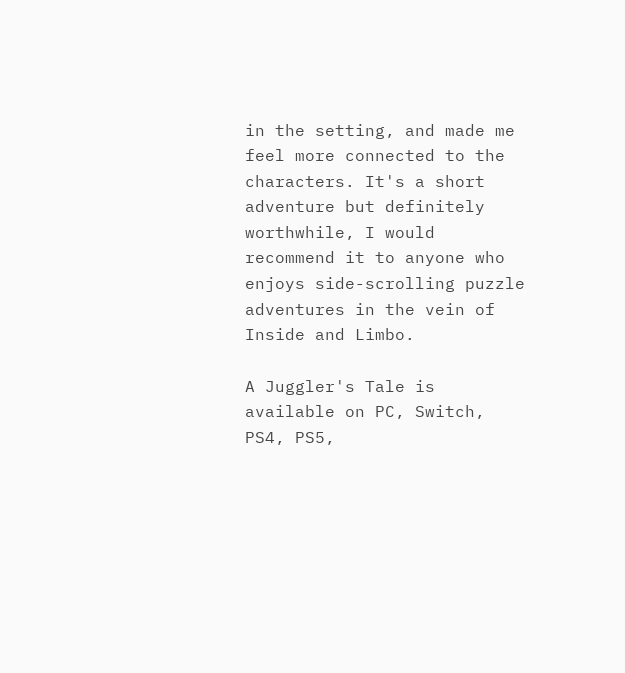in the setting, and made me feel more connected to the characters. It's a short adventure but definitely worthwhile, I would recommend it to anyone who enjoys side-scrolling puzzle adventures in the vein of Inside and Limbo.

A Juggler's Tale is available on PC, Switch, PS4, PS5,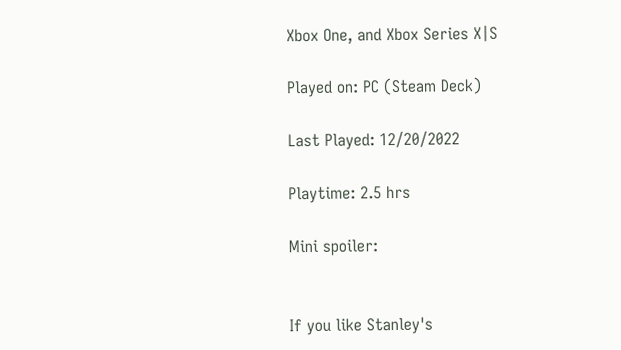Xbox One, and Xbox Series X|S

Played on: PC (Steam Deck)

Last Played: 12/20/2022

Playtime: 2.5 hrs

Mini spoiler:


If you like Stanley's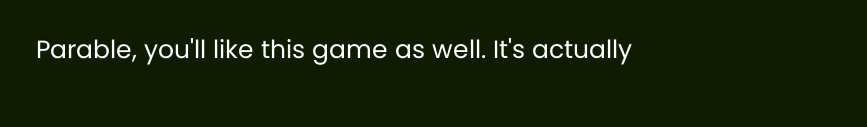Parable, you'll like this game as well. It's actually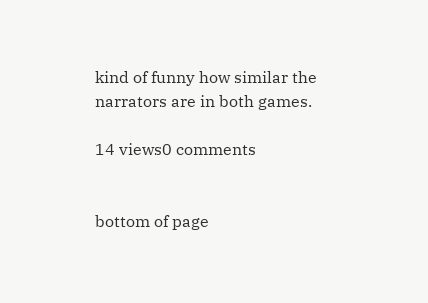kind of funny how similar the narrators are in both games.

14 views0 comments


bottom of page